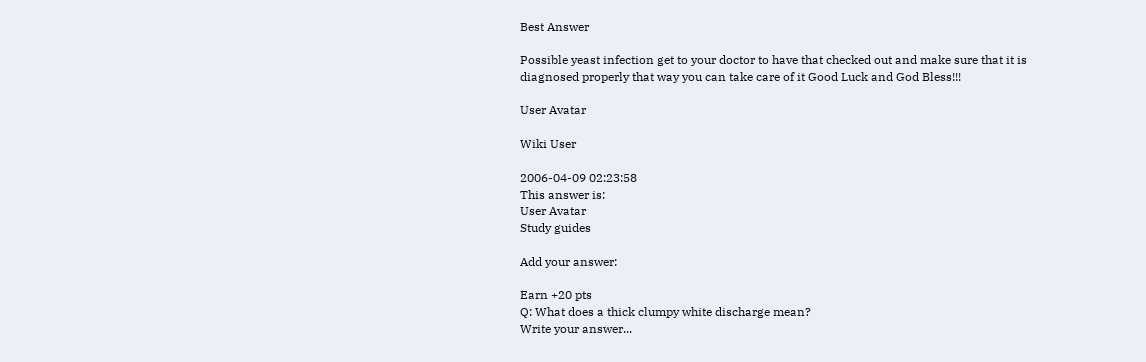Best Answer

Possible yeast infection get to your doctor to have that checked out and make sure that it is diagnosed properly that way you can take care of it Good Luck and God Bless!!!

User Avatar

Wiki User

2006-04-09 02:23:58
This answer is:
User Avatar
Study guides

Add your answer:

Earn +20 pts
Q: What does a thick clumpy white discharge mean?
Write your answer...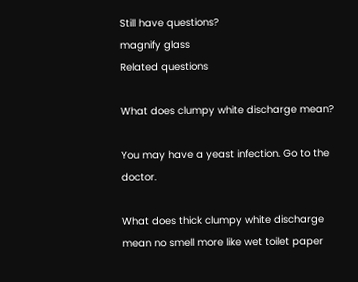Still have questions?
magnify glass
Related questions

What does clumpy white discharge mean?

You may have a yeast infection. Go to the doctor.

What does thick clumpy white discharge mean no smell more like wet toilet paper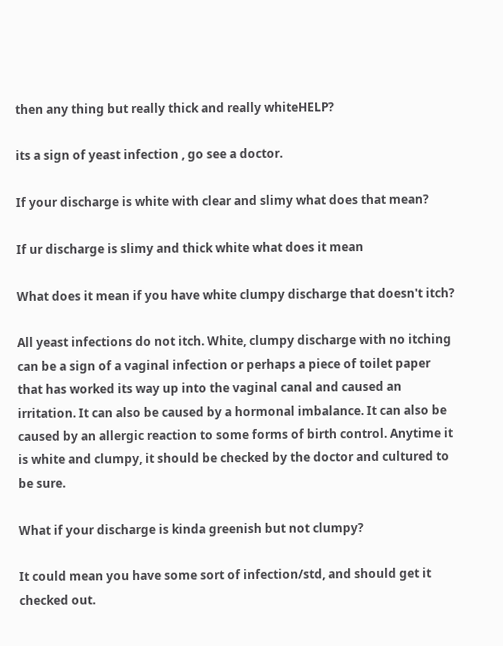then any thing but really thick and really whiteHELP?

its a sign of yeast infection , go see a doctor.

If your discharge is white with clear and slimy what does that mean?

If ur discharge is slimy and thick white what does it mean

What does it mean if you have white clumpy discharge that doesn't itch?

All yeast infections do not itch. White, clumpy discharge with no itching can be a sign of a vaginal infection or perhaps a piece of toilet paper that has worked its way up into the vaginal canal and caused an irritation. It can also be caused by a hormonal imbalance. It can also be caused by an allergic reaction to some forms of birth control. Anytime it is white and clumpy, it should be checked by the doctor and cultured to be sure.

What if your discharge is kinda greenish but not clumpy?

It could mean you have some sort of infection/std, and should get it checked out.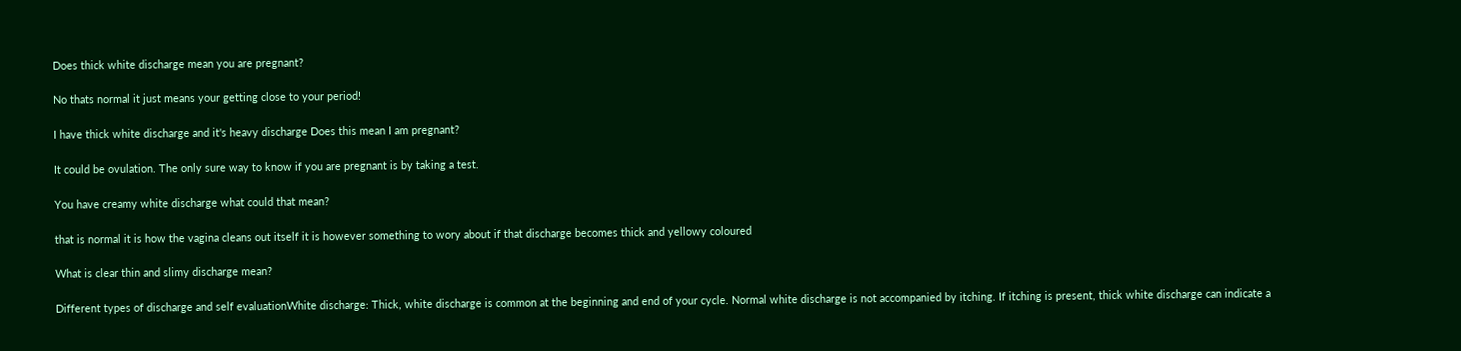Does thick white discharge mean you are pregnant?

No thats normal it just means your getting close to your period!

I have thick white discharge and it's heavy discharge Does this mean I am pregnant?

It could be ovulation. The only sure way to know if you are pregnant is by taking a test.

You have creamy white discharge what could that mean?

that is normal it is how the vagina cleans out itself it is however something to wory about if that discharge becomes thick and yellowy coloured

What is clear thin and slimy discharge mean?

Different types of discharge and self evaluationWhite discharge: Thick, white discharge is common at the beginning and end of your cycle. Normal white discharge is not accompanied by itching. If itching is present, thick white discharge can indicate a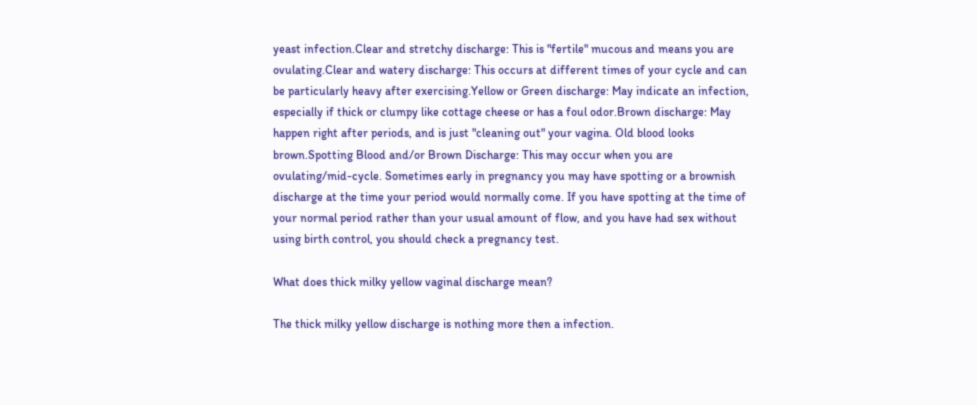yeast infection.Clear and stretchy discharge: This is "fertile" mucous and means you are ovulating.Clear and watery discharge: This occurs at different times of your cycle and can be particularly heavy after exercising.Yellow or Green discharge: May indicate an infection, especially if thick or clumpy like cottage cheese or has a foul odor.Brown discharge: May happen right after periods, and is just "cleaning out" your vagina. Old blood looks brown.Spotting Blood and/or Brown Discharge: This may occur when you are ovulating/mid-cycle. Sometimes early in pregnancy you may have spotting or a brownish discharge at the time your period would normally come. If you have spotting at the time of your normal period rather than your usual amount of flow, and you have had sex without using birth control, you should check a pregnancy test.

What does thick milky yellow vaginal discharge mean?

The thick milky yellow discharge is nothing more then a infection.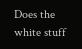Does the white stuff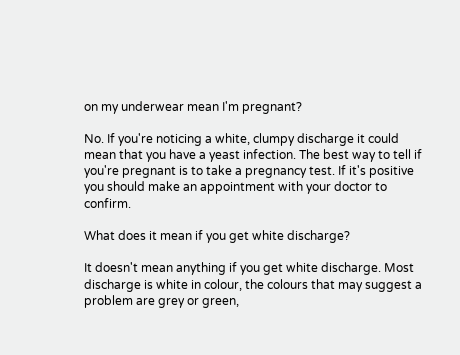on my underwear mean I'm pregnant?

No. If you're noticing a white, clumpy discharge it could mean that you have a yeast infection. The best way to tell if you're pregnant is to take a pregnancy test. If it's positive you should make an appointment with your doctor to confirm.

What does it mean if you get white discharge?

It doesn't mean anything if you get white discharge. Most discharge is white in colour, the colours that may suggest a problem are grey or green,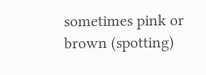sometimes pink or brown (spotting)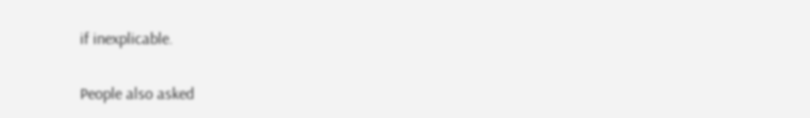if inexplicable.

People also asked